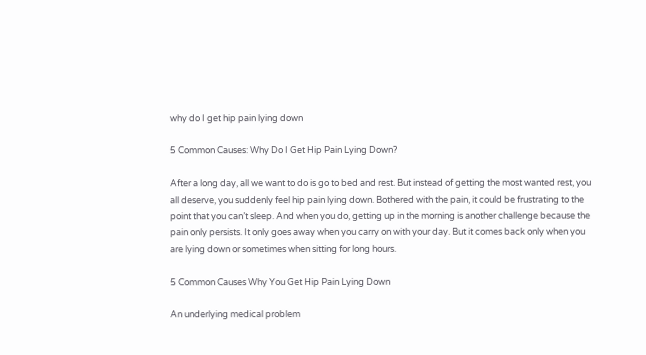why do I get hip pain lying down

5 Common Causes: Why Do I Get Hip Pain Lying Down?

After a long day, all we want to do is go to bed and rest. But instead of getting the most wanted rest, you all deserve, you suddenly feel hip pain lying down. Bothered with the pain, it could be frustrating to the point that you can’t sleep. And when you do, getting up in the morning is another challenge because the pain only persists. It only goes away when you carry on with your day. But it comes back only when you are lying down or sometimes when sitting for long hours.

5 Common Causes Why You Get Hip Pain Lying Down

An underlying medical problem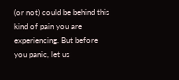(or not) could be behind this kind of pain you are experiencing. But before you panic, let us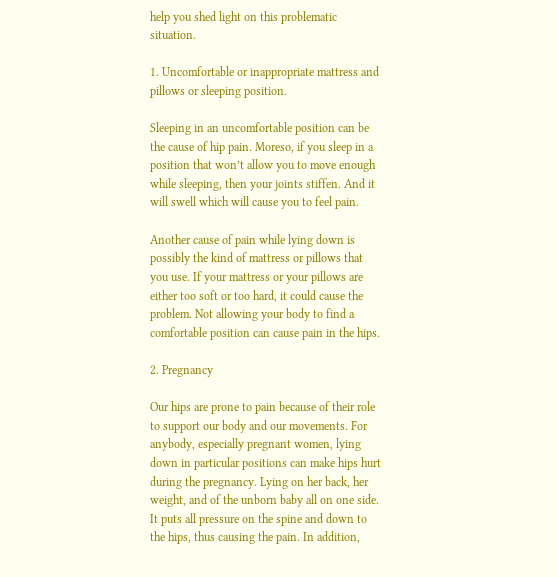help you shed light on this problematic situation.

1. Uncomfortable or inappropriate mattress and pillows or sleeping position.

Sleeping in an uncomfortable position can be the cause of hip pain. Moreso, if you sleep in a position that won’t allow you to move enough while sleeping, then your joints stiffen. And it will swell which will cause you to feel pain.

Another cause of pain while lying down is possibly the kind of mattress or pillows that you use. If your mattress or your pillows are either too soft or too hard, it could cause the problem. Not allowing your body to find a comfortable position can cause pain in the hips.

2. Pregnancy

Our hips are prone to pain because of their role to support our body and our movements. For anybody, especially pregnant women, lying down in particular positions can make hips hurt during the pregnancy. Lying on her back, her weight, and of the unborn baby all on one side. It puts all pressure on the spine and down to the hips, thus causing the pain. In addition,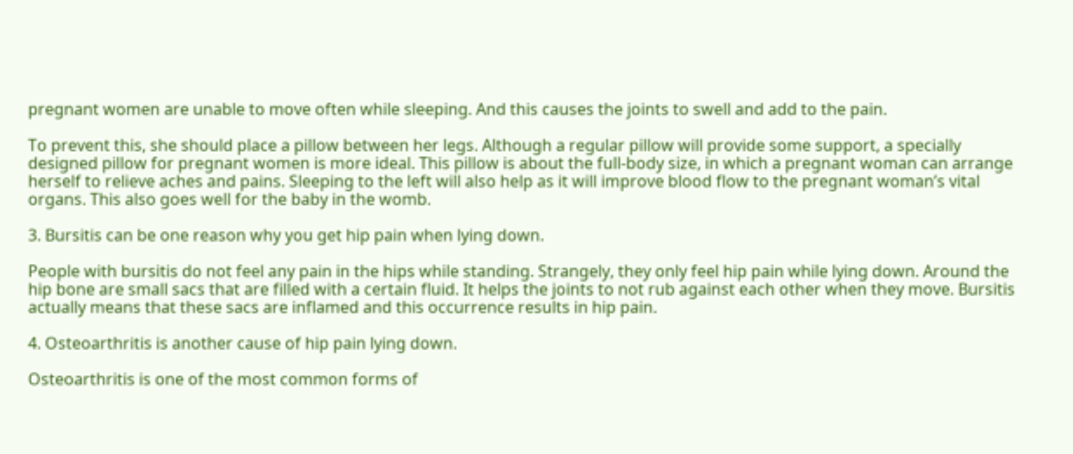pregnant women are unable to move often while sleeping. And this causes the joints to swell and add to the pain.

To prevent this, she should place a pillow between her legs. Although a regular pillow will provide some support, a specially designed pillow for pregnant women is more ideal. This pillow is about the full-body size, in which a pregnant woman can arrange herself to relieve aches and pains. Sleeping to the left will also help as it will improve blood flow to the pregnant woman’s vital organs. This also goes well for the baby in the womb.

3. Bursitis can be one reason why you get hip pain when lying down.

People with bursitis do not feel any pain in the hips while standing. Strangely, they only feel hip pain while lying down. Around the hip bone are small sacs that are filled with a certain fluid. It helps the joints to not rub against each other when they move. Bursitis actually means that these sacs are inflamed and this occurrence results in hip pain.

4. Osteoarthritis is another cause of hip pain lying down.

Osteoarthritis is one of the most common forms of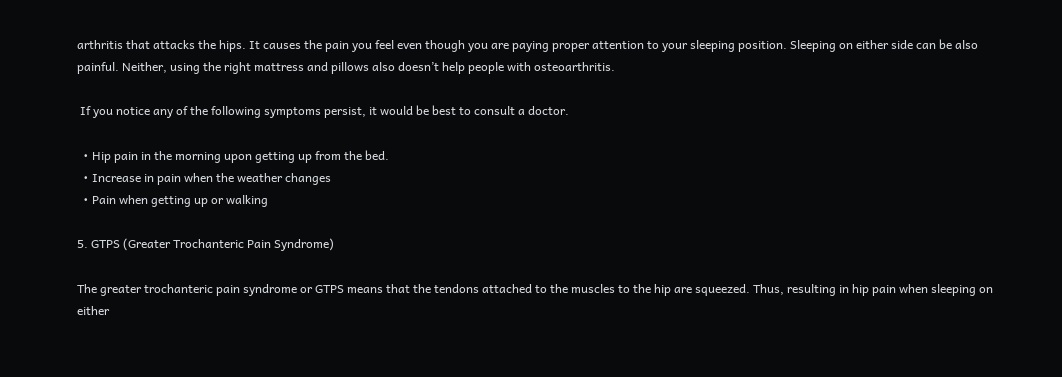arthritis that attacks the hips. It causes the pain you feel even though you are paying proper attention to your sleeping position. Sleeping on either side can be also painful. Neither, using the right mattress and pillows also doesn’t help people with osteoarthritis.

 If you notice any of the following symptoms persist, it would be best to consult a doctor.

  • Hip pain in the morning upon getting up from the bed.
  • Increase in pain when the weather changes
  • Pain when getting up or walking

5. GTPS (Greater Trochanteric Pain Syndrome)

The greater trochanteric pain syndrome or GTPS means that the tendons attached to the muscles to the hip are squeezed. Thus, resulting in hip pain when sleeping on either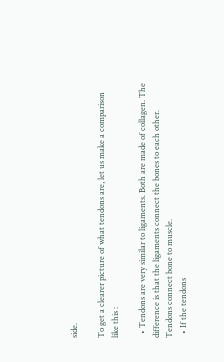side.

To get a clearer picture of what tendons are, let us make a comparison like this :

  • Tendons are very similar to ligaments. Both are made of collagen. The difference is that the ligaments connect the bones to each other. Tendons connect bone to muscle.
  • If the tendons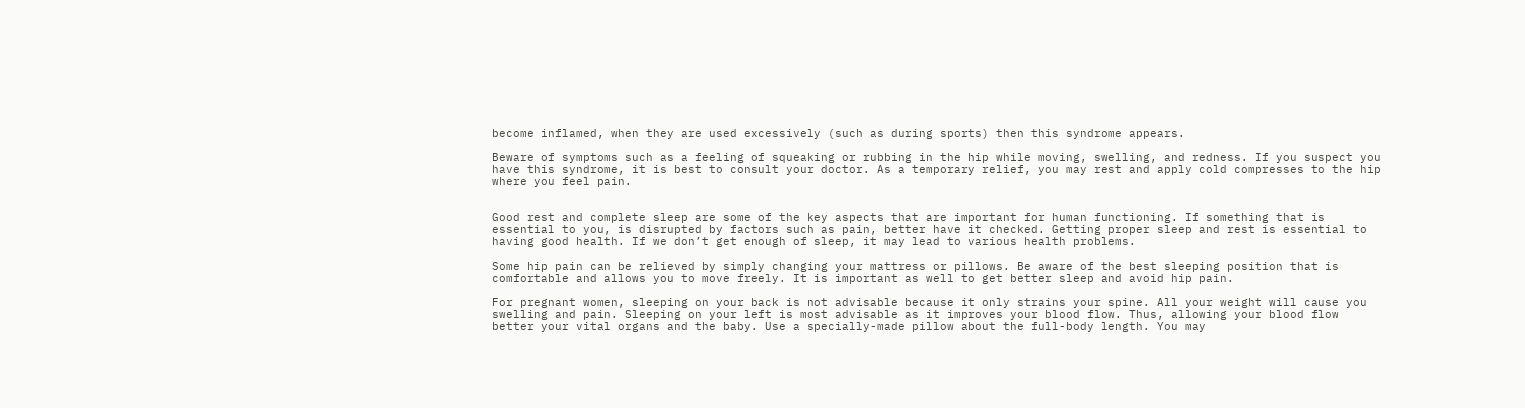become inflamed, when they are used excessively (such as during sports) then this syndrome appears.

Beware of symptoms such as a feeling of squeaking or rubbing in the hip while moving, swelling, and redness. If you suspect you have this syndrome, it is best to consult your doctor. As a temporary relief, you may rest and apply cold compresses to the hip where you feel pain.


Good rest and complete sleep are some of the key aspects that are important for human functioning. If something that is essential to you, is disrupted by factors such as pain, better have it checked. Getting proper sleep and rest is essential to having good health. If we don’t get enough of sleep, it may lead to various health problems.

Some hip pain can be relieved by simply changing your mattress or pillows. Be aware of the best sleeping position that is comfortable and allows you to move freely. It is important as well to get better sleep and avoid hip pain.

For pregnant women, sleeping on your back is not advisable because it only strains your spine. All your weight will cause you swelling and pain. Sleeping on your left is most advisable as it improves your blood flow. Thus, allowing your blood flow better your vital organs and the baby. Use a specially-made pillow about the full-body length. You may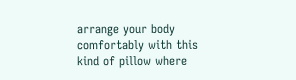arrange your body comfortably with this kind of pillow where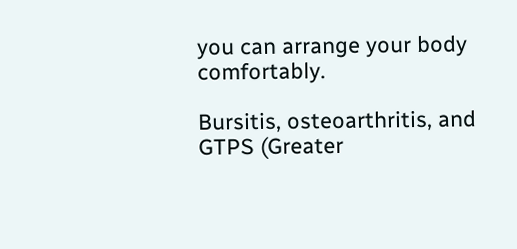you can arrange your body comfortably.

Bursitis, osteoarthritis, and GTPS (Greater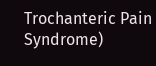Trochanteric Pain Syndrome)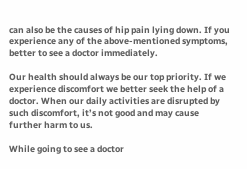can also be the causes of hip pain lying down. If you experience any of the above-mentioned symptoms, better to see a doctor immediately.

Our health should always be our top priority. If we experience discomfort we better seek the help of a doctor. When our daily activities are disrupted by such discomfort, it’s not good and may cause further harm to us.

While going to see a doctor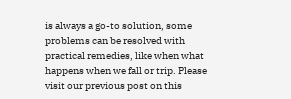is always a go-to solution, some problems can be resolved with practical remedies, like when what happens when we fall or trip. Please visit our previous post on this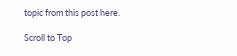topic from this post here.

Scroll to Top